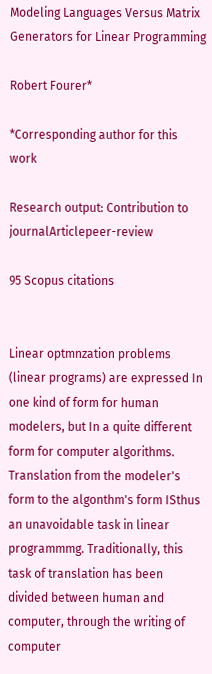Modeling Languages Versus Matrix Generators for Linear Programming

Robert Fourer*

*Corresponding author for this work

Research output: Contribution to journalArticlepeer-review

95 Scopus citations


Linear optmnzation problems (linear programs) are expressed In one kind of form for human modelers, but In a quite different form for computer algorithms. Translation from the modeler's form to the algonthm's form ISthus an unavoidable task in linear programmmg. Traditionally, this task of translation has been divided between human and computer, through the writing of computer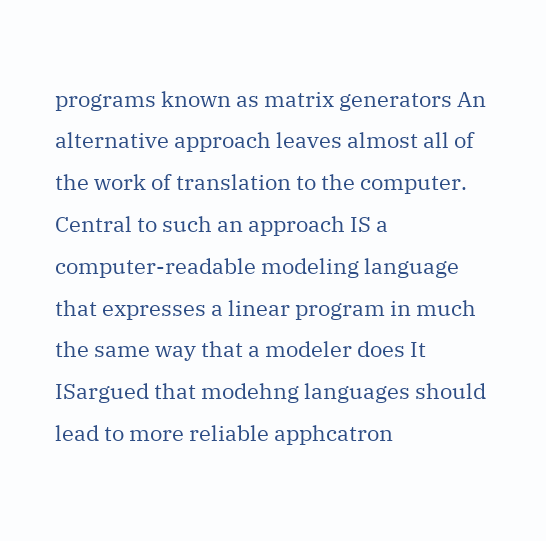programs known as matrix generators An alternative approach leaves almost all of the work of translation to the computer. Central to such an approach IS a computer-readable modeling language that expresses a linear program in much the same way that a modeler does It ISargued that modehng languages should lead to more reliable apphcatron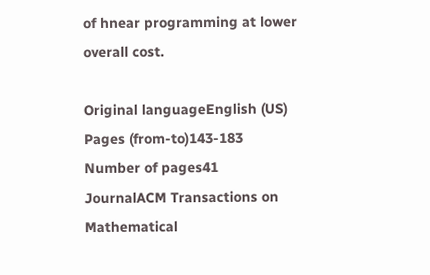of hnear programming at lower overall cost.

Original languageEnglish (US)
Pages (from-to)143-183
Number of pages41
JournalACM Transactions on Mathematical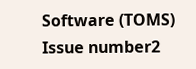Software (TOMS)
Issue number2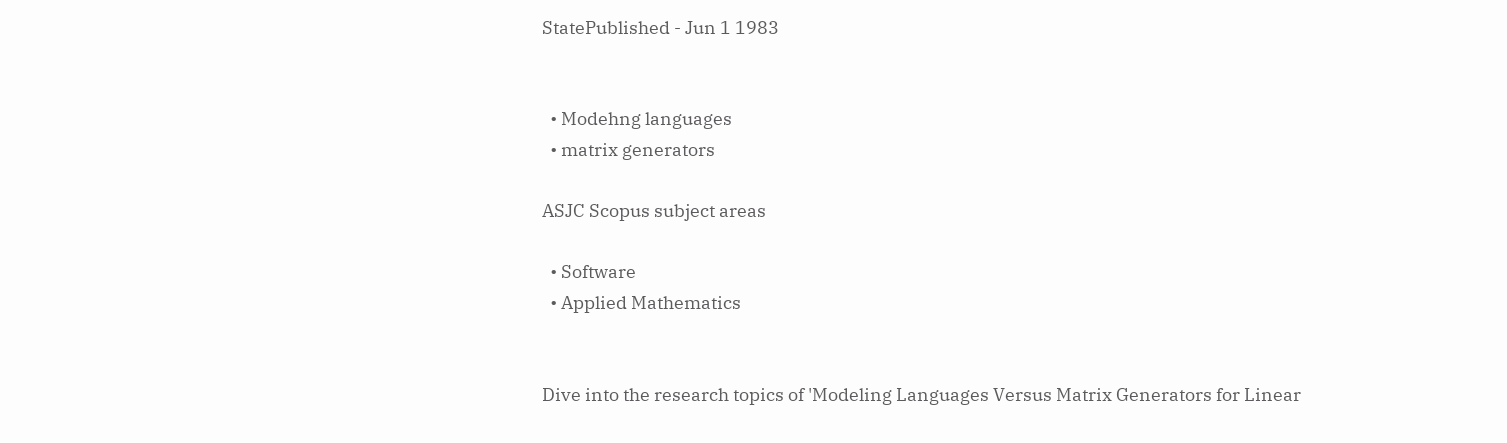StatePublished - Jun 1 1983


  • Modehng languages
  • matrix generators

ASJC Scopus subject areas

  • Software
  • Applied Mathematics


Dive into the research topics of 'Modeling Languages Versus Matrix Generators for Linear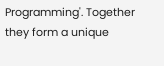Programming'. Together they form a unique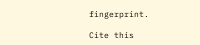fingerprint.

Cite this